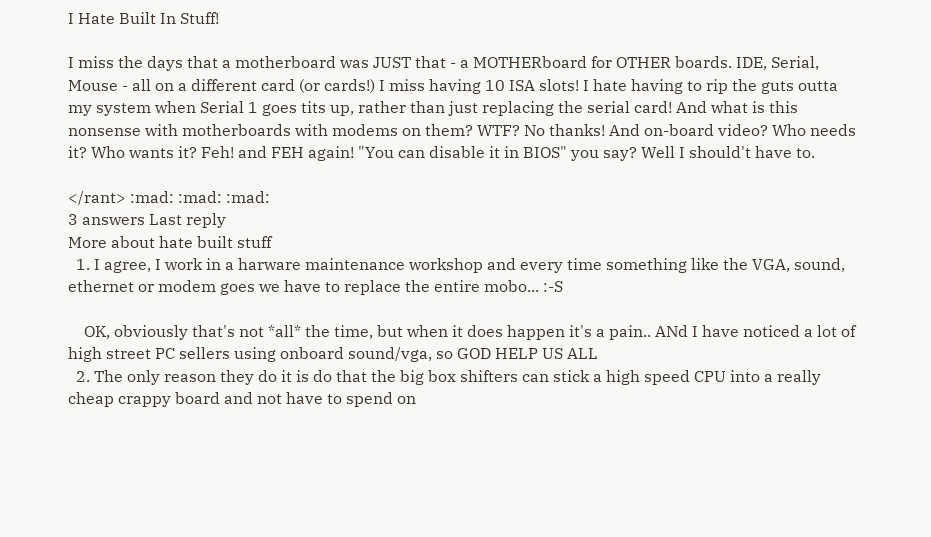I Hate Built In Stuff!

I miss the days that a motherboard was JUST that - a MOTHERboard for OTHER boards. IDE, Serial, Mouse - all on a different card (or cards!) I miss having 10 ISA slots! I hate having to rip the guts outta my system when Serial 1 goes tits up, rather than just replacing the serial card! And what is this nonsense with motherboards with modems on them? WTF? No thanks! And on-board video? Who needs it? Who wants it? Feh! and FEH again! "You can disable it in BIOS" you say? Well I should't have to.

</rant> :mad: :mad: :mad:
3 answers Last reply
More about hate built stuff
  1. I agree, I work in a harware maintenance workshop and every time something like the VGA, sound, ethernet or modem goes we have to replace the entire mobo... :-S

    OK, obviously that's not *all* the time, but when it does happen it's a pain.. ANd I have noticed a lot of high street PC sellers using onboard sound/vga, so GOD HELP US ALL
  2. The only reason they do it is do that the big box shifters can stick a high speed CPU into a really cheap crappy board and not have to spend on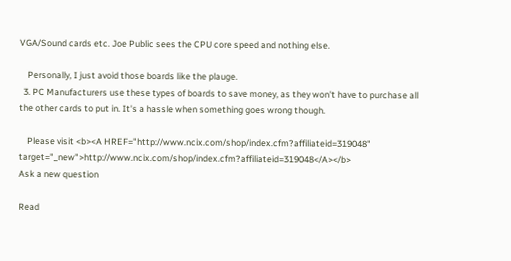VGA/Sound cards etc. Joe Public sees the CPU core speed and nothing else.

    Personally, I just avoid those boards like the plauge.
  3. PC Manufacturers use these types of boards to save money, as they won't have to purchase all the other cards to put in. It's a hassle when something goes wrong though.

    Please visit <b><A HREF="http://www.ncix.com/shop/index.cfm?affiliateid=319048" target="_new">http://www.ncix.com/shop/index.cfm?affiliateid=319048</A></b>
Ask a new question

Read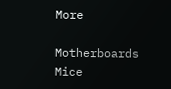More

Motherboards Mice